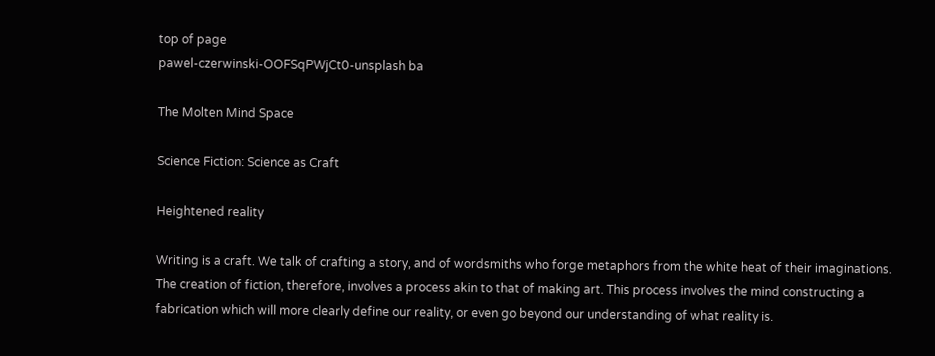top of page
pawel-czerwinski-OOFSqPWjCt0-unsplash ba

The Molten Mind Space

Science Fiction: Science as Craft

Heightened reality

Writing is a craft. We talk of crafting a story, and of wordsmiths who forge metaphors from the white heat of their imaginations. The creation of fiction, therefore, involves a process akin to that of making art. This process involves the mind constructing a fabrication which will more clearly define our reality, or even go beyond our understanding of what reality is.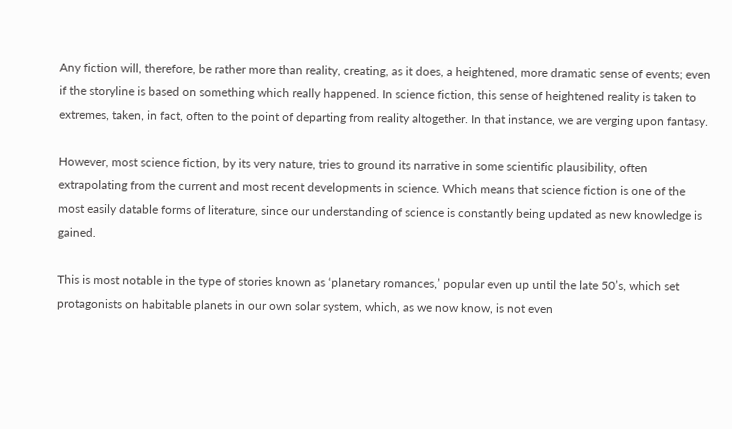Any fiction will, therefore, be rather more than reality, creating, as it does, a heightened, more dramatic sense of events; even if the storyline is based on something which really happened. In science fiction, this sense of heightened reality is taken to extremes, taken, in fact, often to the point of departing from reality altogether. In that instance, we are verging upon fantasy.

However, most science fiction, by its very nature, tries to ground its narrative in some scientific plausibility, often extrapolating from the current and most recent developments in science. Which means that science fiction is one of the most easily datable forms of literature, since our understanding of science is constantly being updated as new knowledge is gained.

This is most notable in the type of stories known as ‘planetary romances,’ popular even up until the late 50’s, which set protagonists on habitable planets in our own solar system, which, as we now know, is not even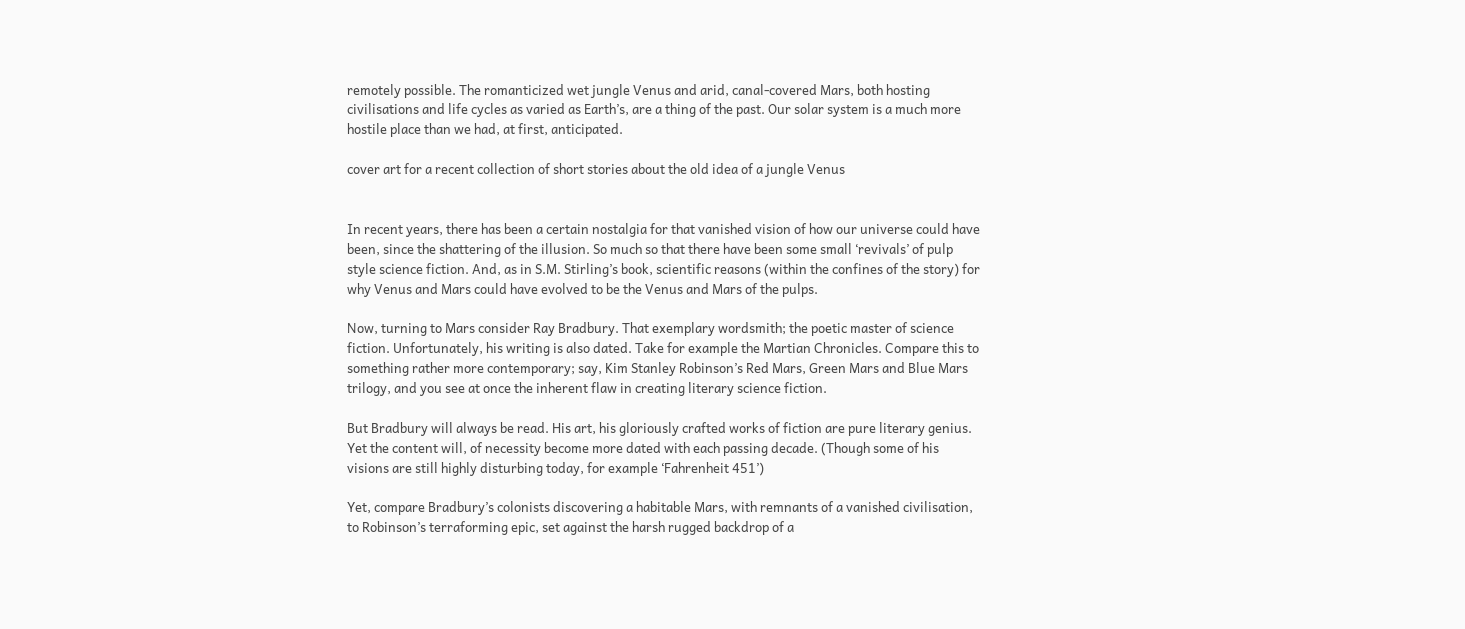remotely possible. The romanticized wet jungle Venus and arid, canal-covered Mars, both hosting civilisations and life cycles as varied as Earth’s, are a thing of the past. Our solar system is a much more hostile place than we had, at first, anticipated.

cover art for a recent collection of short stories about the old idea of a jungle Venus


In recent years, there has been a certain nostalgia for that vanished vision of how our universe could have been, since the shattering of the illusion. So much so that there have been some small ‘revivals’ of pulp style science fiction. And, as in S.M. Stirling’s book, scientific reasons (within the confines of the story) for why Venus and Mars could have evolved to be the Venus and Mars of the pulps.

Now, turning to Mars consider Ray Bradbury. That exemplary wordsmith; the poetic master of science fiction. Unfortunately, his writing is also dated. Take for example the Martian Chronicles. Compare this to something rather more contemporary; say, Kim Stanley Robinson’s Red Mars, Green Mars and Blue Mars trilogy, and you see at once the inherent flaw in creating literary science fiction.

But Bradbury will always be read. His art, his gloriously crafted works of fiction are pure literary genius. Yet the content will, of necessity become more dated with each passing decade. (Though some of his visions are still highly disturbing today, for example ‘Fahrenheit 451’)

Yet, compare Bradbury’s colonists discovering a habitable Mars, with remnants of a vanished civilisation, to Robinson’s terraforming epic, set against the harsh rugged backdrop of a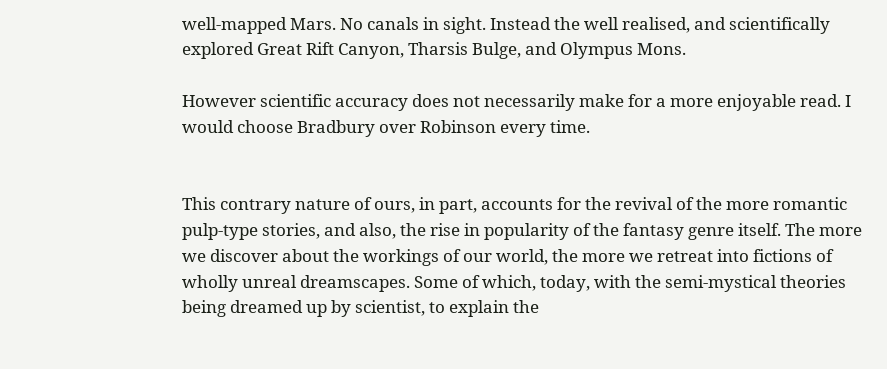well-mapped Mars. No canals in sight. Instead the well realised, and scientifically explored Great Rift Canyon, Tharsis Bulge, and Olympus Mons.

However scientific accuracy does not necessarily make for a more enjoyable read. I would choose Bradbury over Robinson every time.


This contrary nature of ours, in part, accounts for the revival of the more romantic pulp-type stories, and also, the rise in popularity of the fantasy genre itself. The more we discover about the workings of our world, the more we retreat into fictions of wholly unreal dreamscapes. Some of which, today, with the semi-mystical theories being dreamed up by scientist, to explain the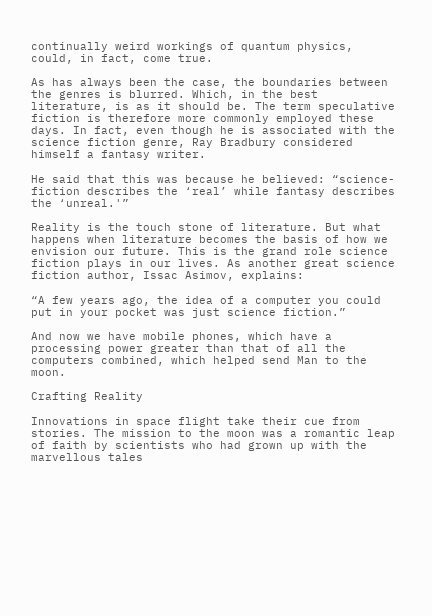continually weird workings of quantum physics, could, in fact, come true.

As has always been the case, the boundaries between the genres is blurred. Which, in the best literature, is as it should be. The term speculative fiction is therefore more commonly employed these days. In fact, even though he is associated with the science fiction genre, Ray Bradbury considered himself a fantasy writer.

He said that this was because he believed: “science-fiction describes the ‘real’ while fantasy describes the ‘unreal.'”

Reality is the touch stone of literature. But what happens when literature becomes the basis of how we envision our future. This is the grand role science fiction plays in our lives. As another great science fiction author, Issac Asimov, explains:

“A few years ago, the idea of a computer you could put in your pocket was just science fiction.”

And now we have mobile phones, which have a processing power greater than that of all the computers combined, which helped send Man to the moon.

Crafting Reality

Innovations in space flight take their cue from stories. The mission to the moon was a romantic leap of faith by scientists who had grown up with the marvellous tales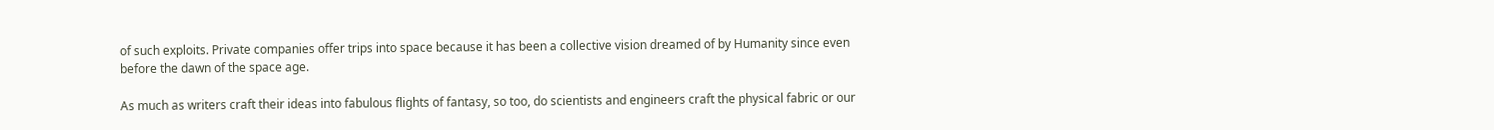of such exploits. Private companies offer trips into space because it has been a collective vision dreamed of by Humanity since even before the dawn of the space age.

As much as writers craft their ideas into fabulous flights of fantasy, so too, do scientists and engineers craft the physical fabric or our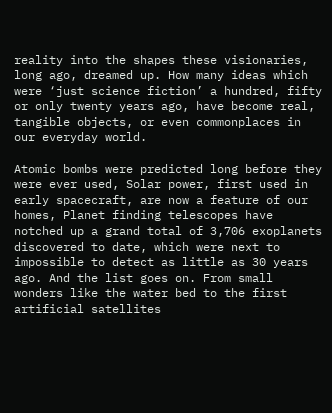reality into the shapes these visionaries, long ago, dreamed up. How many ideas which were ‘just science fiction’ a hundred, fifty or only twenty years ago, have become real, tangible objects, or even commonplaces in our everyday world.

Atomic bombs were predicted long before they were ever used, Solar power, first used in early spacecraft, are now a feature of our homes, Planet finding telescopes have notched up a grand total of 3,706 exoplanets discovered to date, which were next to impossible to detect as little as 30 years ago. And the list goes on. From small wonders like the water bed to the first artificial satellites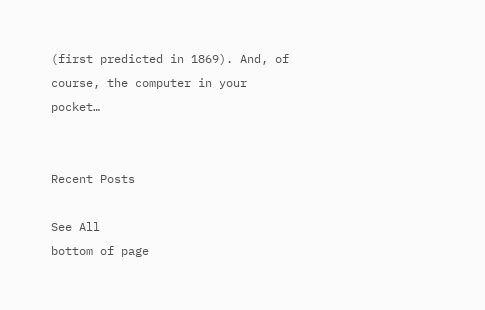(first predicted in 1869). And, of course, the computer in your pocket…


Recent Posts

See All
bottom of page